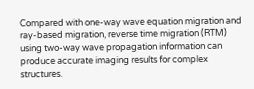Compared with one-way wave equation migration and ray-based migration, reverse time migration (RTM) using two-way wave propagation information can produce accurate imaging results for complex structures.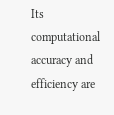Its computational accuracy and efficiency are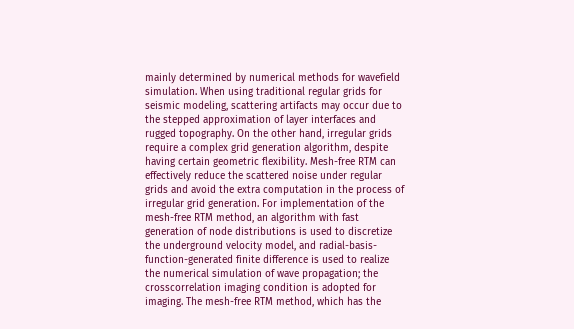mainly determined by numerical methods for wavefield simulation. When using traditional regular grids for seismic modeling, scattering artifacts may occur due to the stepped approximation of layer interfaces and rugged topography. On the other hand, irregular grids require a complex grid generation algorithm, despite having certain geometric flexibility. Mesh-free RTM can effectively reduce the scattered noise under regular grids and avoid the extra computation in the process of irregular grid generation. For implementation of the mesh-free RTM method, an algorithm with fast generation of node distributions is used to discretize the underground velocity model, and radial-basis-function-generated finite difference is used to realize the numerical simulation of wave propagation; the crosscorrelation imaging condition is adopted for imaging. The mesh-free RTM method, which has the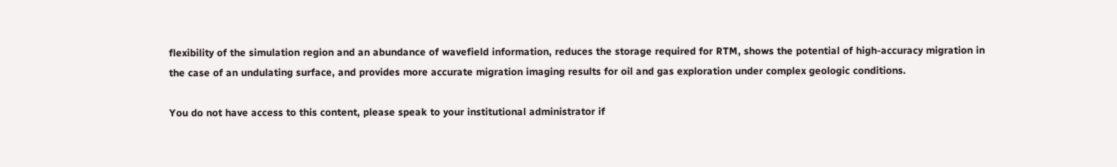flexibility of the simulation region and an abundance of wavefield information, reduces the storage required for RTM, shows the potential of high-accuracy migration in the case of an undulating surface, and provides more accurate migration imaging results for oil and gas exploration under complex geologic conditions.

You do not have access to this content, please speak to your institutional administrator if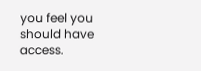you feel you should have access.